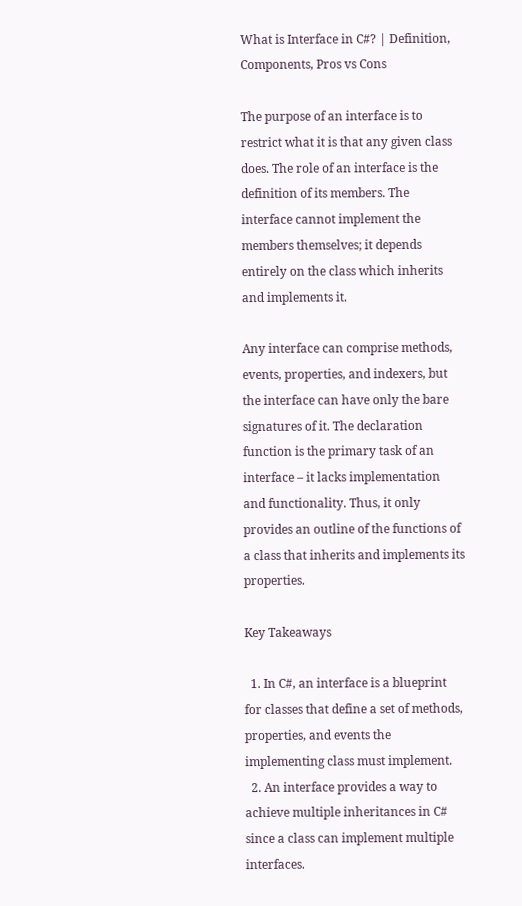What is Interface in C#? | Definition, Components, Pros vs Cons

The purpose of an interface is to restrict what it is that any given class does. The role of an interface is the definition of its members. The interface cannot implement the members themselves; it depends entirely on the class which inherits and implements it.

Any interface can comprise methods, events, properties, and indexers, but the interface can have only the bare signatures of it. The declaration function is the primary task of an interface – it lacks implementation and functionality. Thus, it only provides an outline of the functions of a class that inherits and implements its properties.

Key Takeaways

  1. In C#, an interface is a blueprint for classes that define a set of methods, properties, and events the implementing class must implement.
  2. An interface provides a way to achieve multiple inheritances in C# since a class can implement multiple interfaces.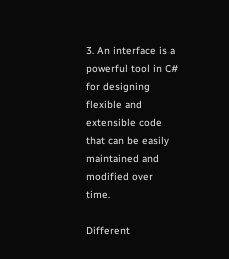3. An interface is a powerful tool in C# for designing flexible and extensible code that can be easily maintained and modified over time.

Different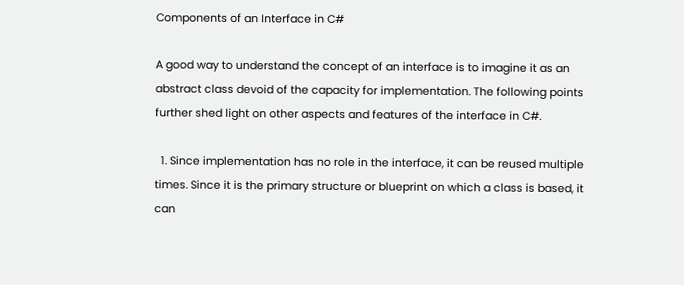Components of an Interface in C#

A good way to understand the concept of an interface is to imagine it as an abstract class devoid of the capacity for implementation. The following points further shed light on other aspects and features of the interface in C#.

  1. Since implementation has no role in the interface, it can be reused multiple times. Since it is the primary structure or blueprint on which a class is based, it can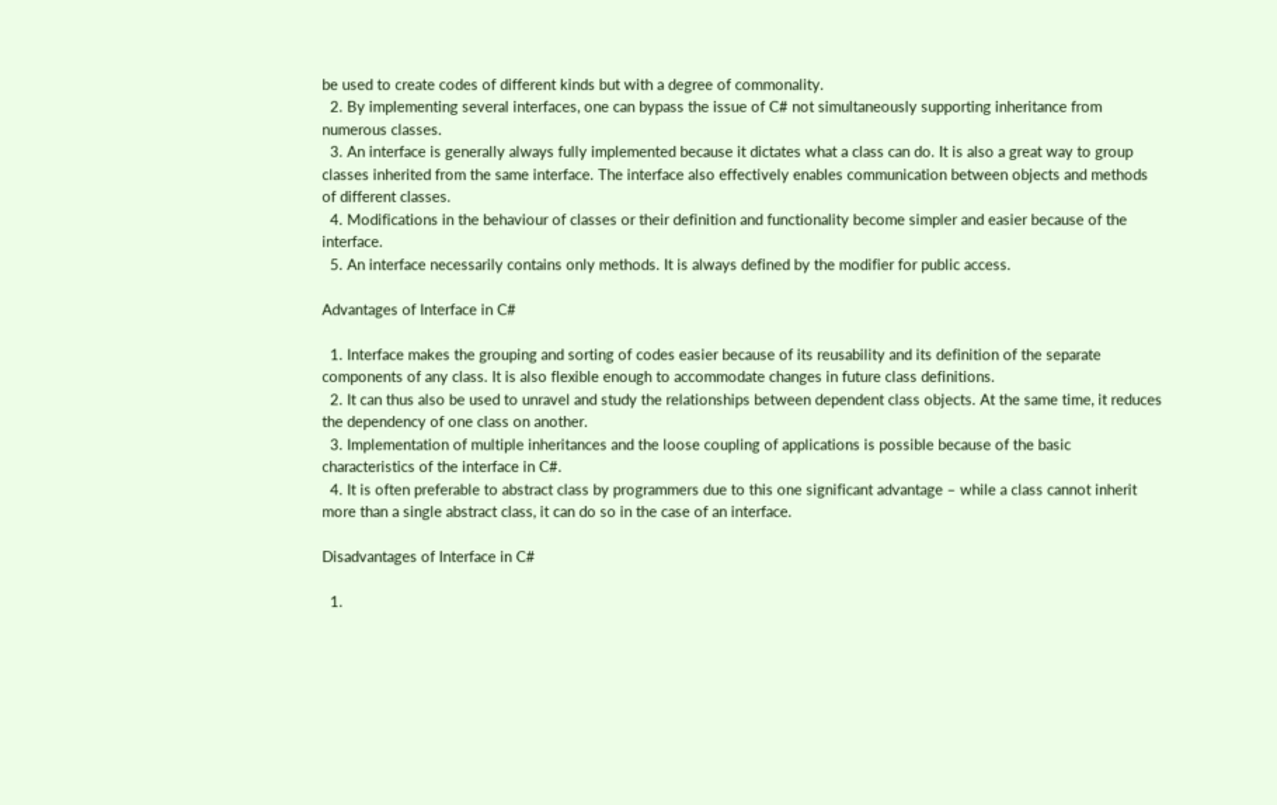be used to create codes of different kinds but with a degree of commonality.
  2. By implementing several interfaces, one can bypass the issue of C# not simultaneously supporting inheritance from numerous classes.
  3. An interface is generally always fully implemented because it dictates what a class can do. It is also a great way to group classes inherited from the same interface. The interface also effectively enables communication between objects and methods of different classes.
  4. Modifications in the behaviour of classes or their definition and functionality become simpler and easier because of the interface.
  5. An interface necessarily contains only methods. It is always defined by the modifier for public access.

Advantages of Interface in C#

  1. Interface makes the grouping and sorting of codes easier because of its reusability and its definition of the separate components of any class. It is also flexible enough to accommodate changes in future class definitions.
  2. It can thus also be used to unravel and study the relationships between dependent class objects. At the same time, it reduces the dependency of one class on another.
  3. Implementation of multiple inheritances and the loose coupling of applications is possible because of the basic characteristics of the interface in C#.
  4. It is often preferable to abstract class by programmers due to this one significant advantage – while a class cannot inherit more than a single abstract class, it can do so in the case of an interface.

Disadvantages of Interface in C#

  1.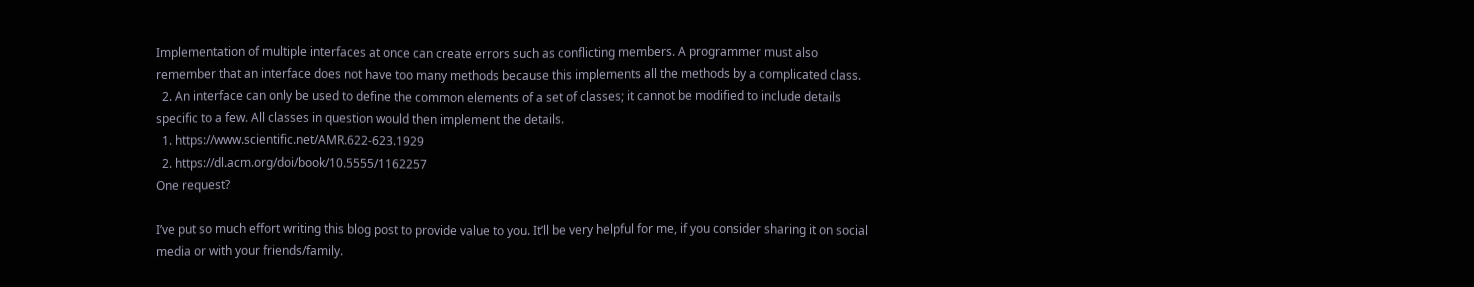Implementation of multiple interfaces at once can create errors such as conflicting members. A programmer must also remember that an interface does not have too many methods because this implements all the methods by a complicated class.
  2. An interface can only be used to define the common elements of a set of classes; it cannot be modified to include details specific to a few. All classes in question would then implement the details.
  1. https://www.scientific.net/AMR.622-623.1929
  2. https://dl.acm.org/doi/book/10.5555/1162257
One request?

I’ve put so much effort writing this blog post to provide value to you. It’ll be very helpful for me, if you consider sharing it on social media or with your friends/family.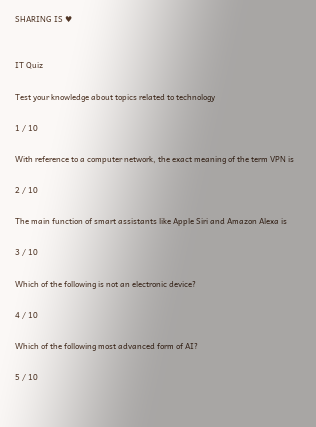SHARING IS ♥


IT Quiz

Test your knowledge about topics related to technology

1 / 10

With reference to a computer network, the exact meaning of the term VPN is

2 / 10

The main function of smart assistants like Apple Siri and Amazon Alexa is

3 / 10

Which of the following is not an electronic device?

4 / 10

Which of the following most advanced form of AI?

5 / 10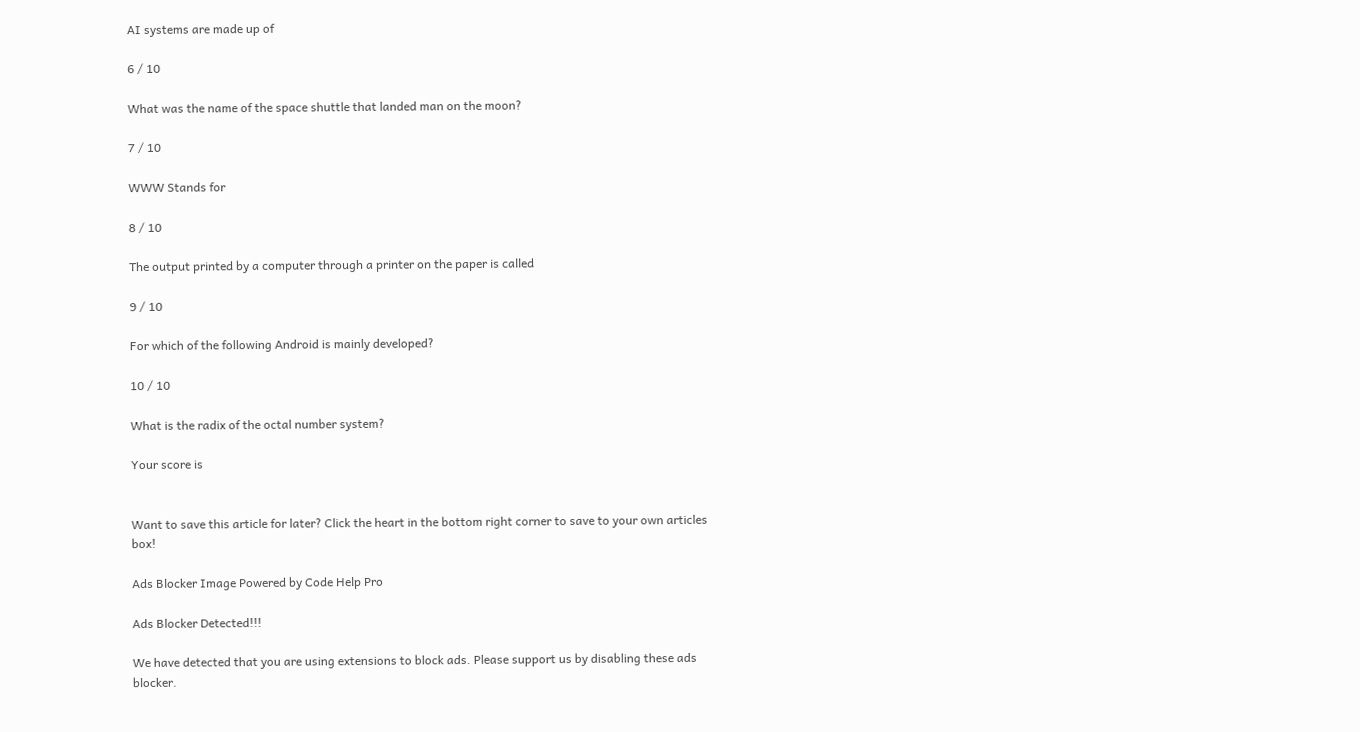AI systems are made up of

6 / 10

What was the name of the space shuttle that landed man on the moon?

7 / 10

WWW Stands for

8 / 10

The output printed by a computer through a printer on the paper is called

9 / 10

For which of the following Android is mainly developed?

10 / 10

What is the radix of the octal number system?

Your score is


Want to save this article for later? Click the heart in the bottom right corner to save to your own articles box!

Ads Blocker Image Powered by Code Help Pro

Ads Blocker Detected!!!

We have detected that you are using extensions to block ads. Please support us by disabling these ads blocker.